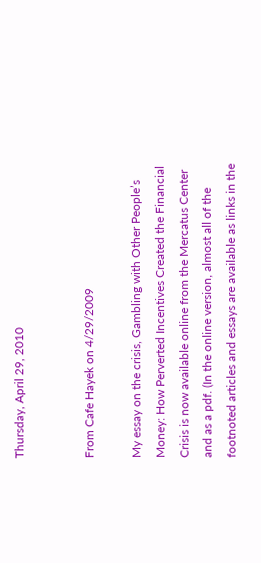Thursday, April 29, 2010


From Cafe Hayek on 4/29/2009

My essay on the crisis, Gambling with Other People’s Money: How Perverted Incentives Created the Financial Crisis is now available online from the Mercatus Center and as a pdf. (In the online version, almost all of the footnoted articles and essays are available as links in the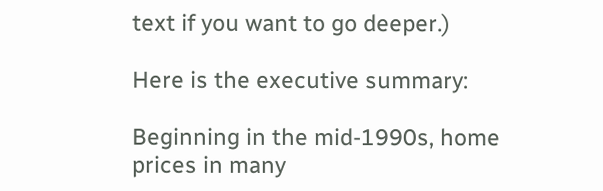text if you want to go deeper.)

Here is the executive summary:

Beginning in the mid-1990s, home prices in many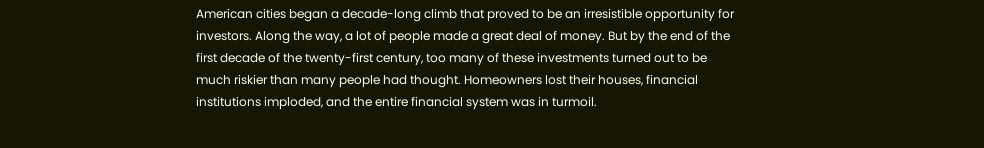American cities began a decade-long climb that proved to be an irresistible opportunity for investors. Along the way, a lot of people made a great deal of money. But by the end of the first decade of the twenty-first century, too many of these investments turned out to be much riskier than many people had thought. Homeowners lost their houses, financial institutions imploded, and the entire financial system was in turmoil.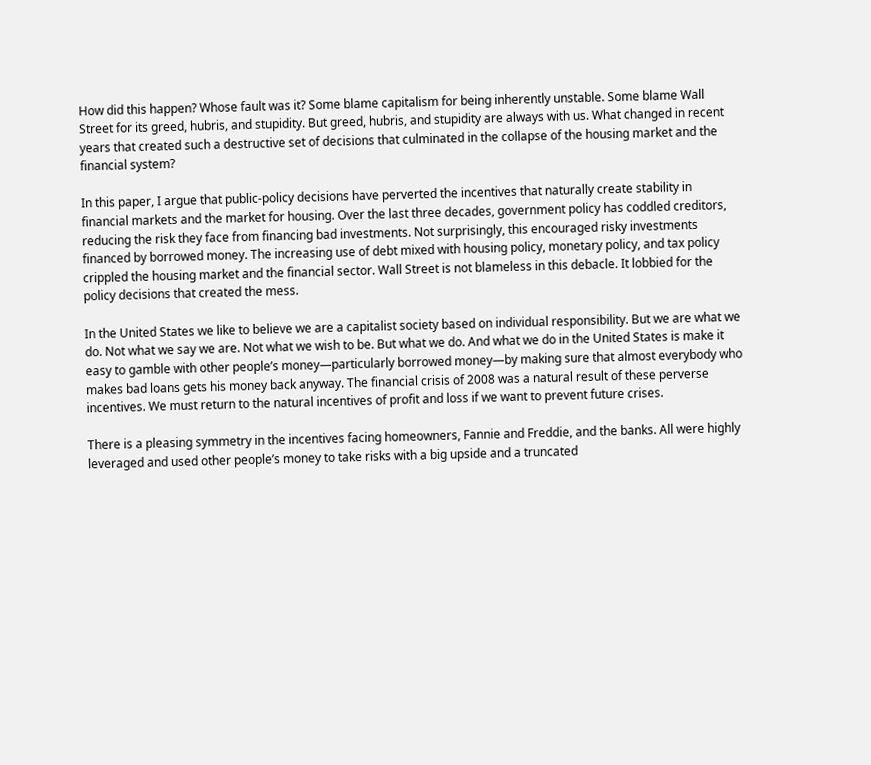How did this happen? Whose fault was it? Some blame capitalism for being inherently unstable. Some blame Wall Street for its greed, hubris, and stupidity. But greed, hubris, and stupidity are always with us. What changed in recent years that created such a destructive set of decisions that culminated in the collapse of the housing market and the financial system?

In this paper, I argue that public-policy decisions have perverted the incentives that naturally create stability in financial markets and the market for housing. Over the last three decades, government policy has coddled creditors, reducing the risk they face from financing bad investments. Not surprisingly, this encouraged risky investments financed by borrowed money. The increasing use of debt mixed with housing policy, monetary policy, and tax policy crippled the housing market and the financial sector. Wall Street is not blameless in this debacle. It lobbied for the policy decisions that created the mess.

In the United States we like to believe we are a capitalist society based on individual responsibility. But we are what we do. Not what we say we are. Not what we wish to be. But what we do. And what we do in the United States is make it easy to gamble with other people’s money—particularly borrowed money—by making sure that almost everybody who makes bad loans gets his money back anyway. The financial crisis of 2008 was a natural result of these perverse incentives. We must return to the natural incentives of profit and loss if we want to prevent future crises.

There is a pleasing symmetry in the incentives facing homeowners, Fannie and Freddie, and the banks. All were highly leveraged and used other people’s money to take risks with a big upside and a truncated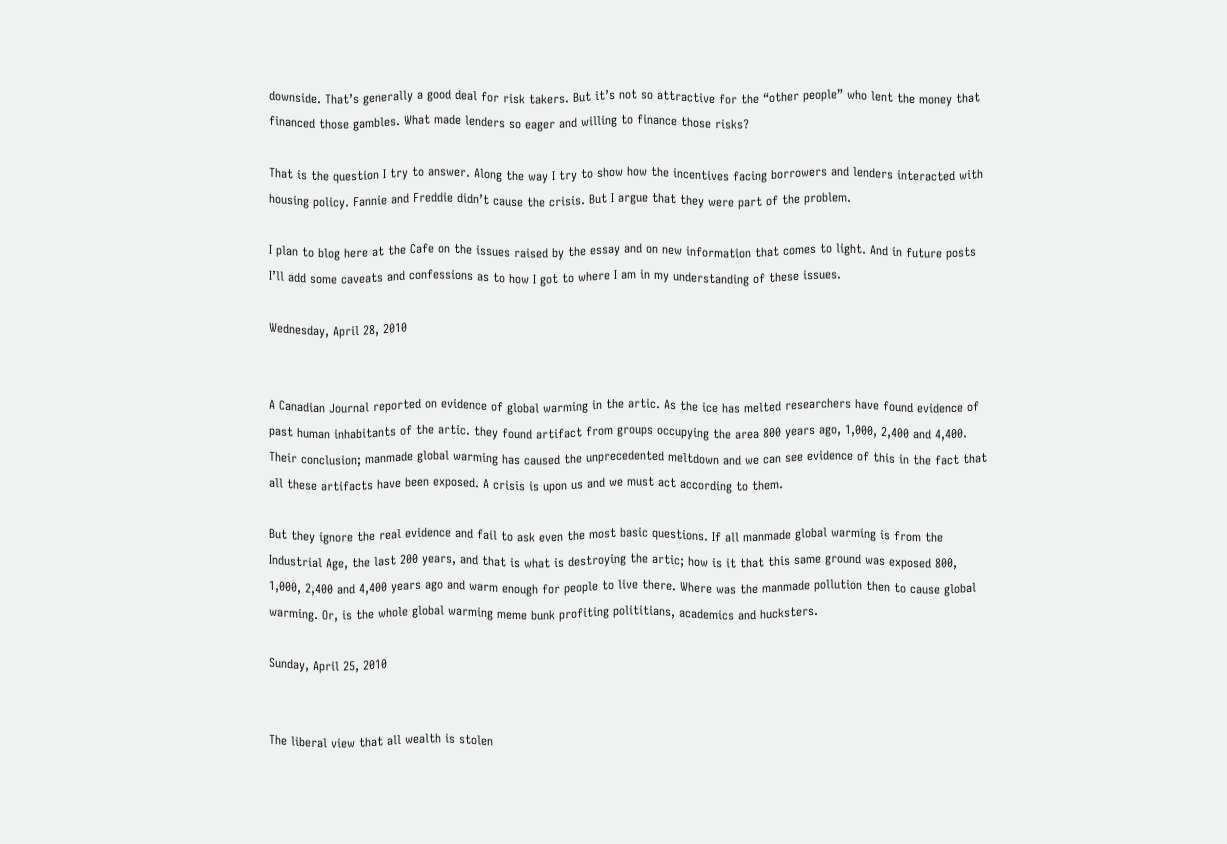downside. That’s generally a good deal for risk takers. But it’s not so attractive for the “other people” who lent the money that financed those gambles. What made lenders so eager and willing to finance those risks?

That is the question I try to answer. Along the way I try to show how the incentives facing borrowers and lenders interacted with housing policy. Fannie and Freddie didn’t cause the crisis. But I argue that they were part of the problem.

I plan to blog here at the Cafe on the issues raised by the essay and on new information that comes to light. And in future posts I’ll add some caveats and confessions as to how I got to where I am in my understanding of these issues.

Wednesday, April 28, 2010


A Canadian Journal reported on evidence of global warming in the artic. As the ice has melted researchers have found evidence of past human inhabitants of the artic. they found artifact from groups occupying the area 800 years ago, 1,000, 2,400 and 4,400. Their conclusion; manmade global warming has caused the unprecedented meltdown and we can see evidence of this in the fact that all these artifacts have been exposed. A crisis is upon us and we must act according to them.

But they ignore the real evidence and fail to ask even the most basic questions. If all manmade global warming is from the Industrial Age, the last 200 years, and that is what is destroying the artic; how is it that this same ground was exposed 800, 1,000, 2,400 and 4,400 years ago and warm enough for people to live there. Where was the manmade pollution then to cause global warming. Or, is the whole global warming meme bunk profiting polititians, academics and hucksters.

Sunday, April 25, 2010


The liberal view that all wealth is stolen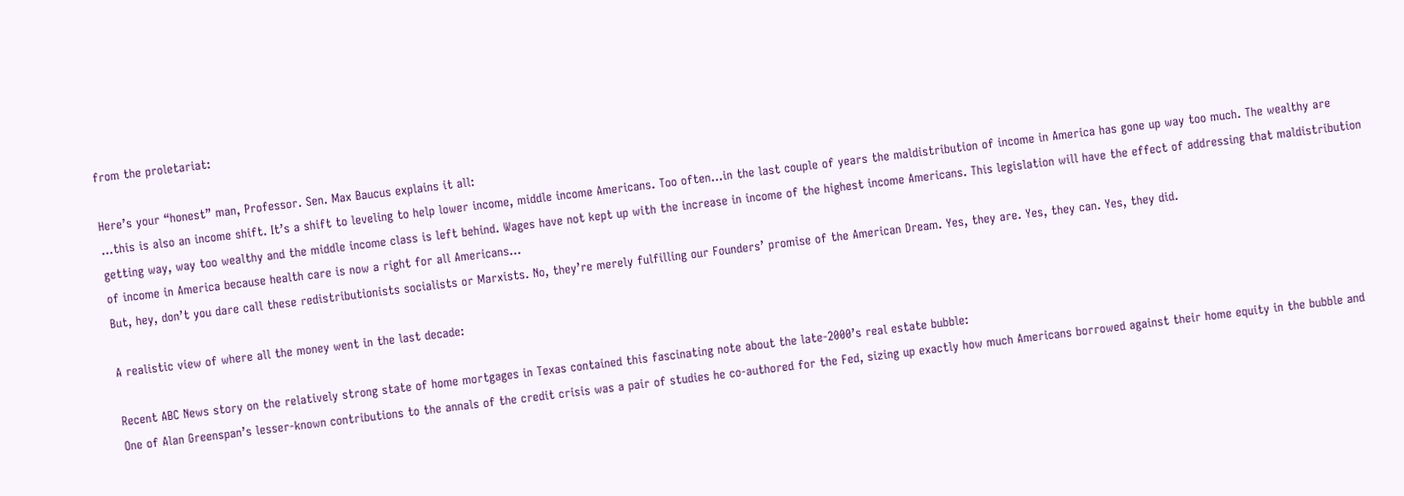from the proletariat:

Here’s your “honest” man, Professor. Sen. Max Baucus explains it all:
…this is also an income shift. It’s a shift to leveling to help lower income, middle income Americans. Too often…in the last couple of years the maldistribution of income in America has gone up way too much. The wealthy are getting way, way too wealthy and the middle income class is left behind. Wages have not kept up with the increase in income of the highest income Americans. This legislation will have the effect of addressing that maldistribution of income in America because health care is now a right for all Americans…
But, hey, don’t you dare call these redistributionists socialists or Marxists. No, they’re merely fulfilling our Founders’ promise of the American Dream. Yes, they are. Yes, they can. Yes, they did.

A realistic view of where all the money went in the last decade:

Recent ABC News story on the relatively strong state of home mortgages in Texas contained this fascinating note about the late-2000’s real estate bubble:
One of Alan Greenspan’s lesser-known contributions to the annals of the credit crisis was a pair of studies he co-authored for the Fed, sizing up exactly how much Americans borrowed against their home equity in the bubble and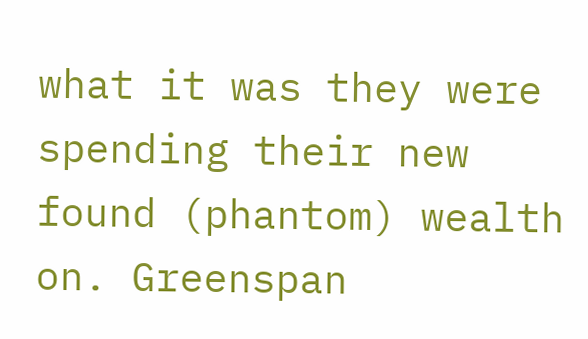what it was they were spending their new found (phantom) wealth on. Greenspan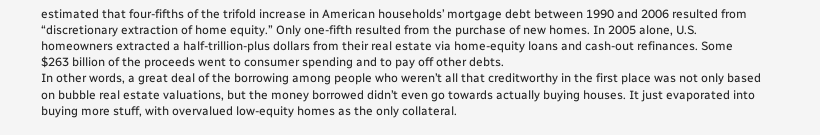estimated that four-fifths of the trifold increase in American households’ mortgage debt between 1990 and 2006 resulted from “discretionary extraction of home equity.” Only one-fifth resulted from the purchase of new homes. In 2005 alone, U.S. homeowners extracted a half-trillion-plus dollars from their real estate via home-equity loans and cash-out refinances. Some $263 billion of the proceeds went to consumer spending and to pay off other debts.
In other words, a great deal of the borrowing among people who weren’t all that creditworthy in the first place was not only based on bubble real estate valuations, but the money borrowed didn’t even go towards actually buying houses. It just evaporated into buying more stuff, with overvalued low-equity homes as the only collateral.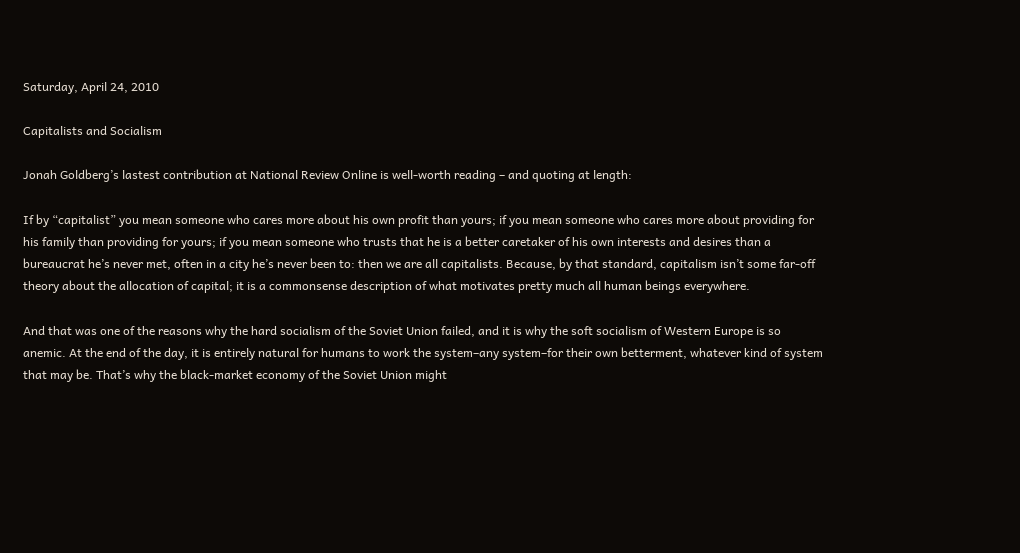Saturday, April 24, 2010

Capitalists and Socialism

Jonah Goldberg’s lastest contribution at National Review Online is well-worth reading – and quoting at length:

If by “capitalist” you mean someone who cares more about his own profit than yours; if you mean someone who cares more about providing for his family than providing for yours; if you mean someone who trusts that he is a better caretaker of his own interests and desires than a bureaucrat he’s never met, often in a city he’s never been to: then we are all capitalists. Because, by that standard, capitalism isn’t some far-off theory about the allocation of capital; it is a commonsense description of what motivates pretty much all human beings everywhere.

And that was one of the reasons why the hard socialism of the Soviet Union failed, and it is why the soft socialism of Western Europe is so anemic. At the end of the day, it is entirely natural for humans to work the system–any system–for their own betterment, whatever kind of system that may be. That’s why the black-market economy of the Soviet Union might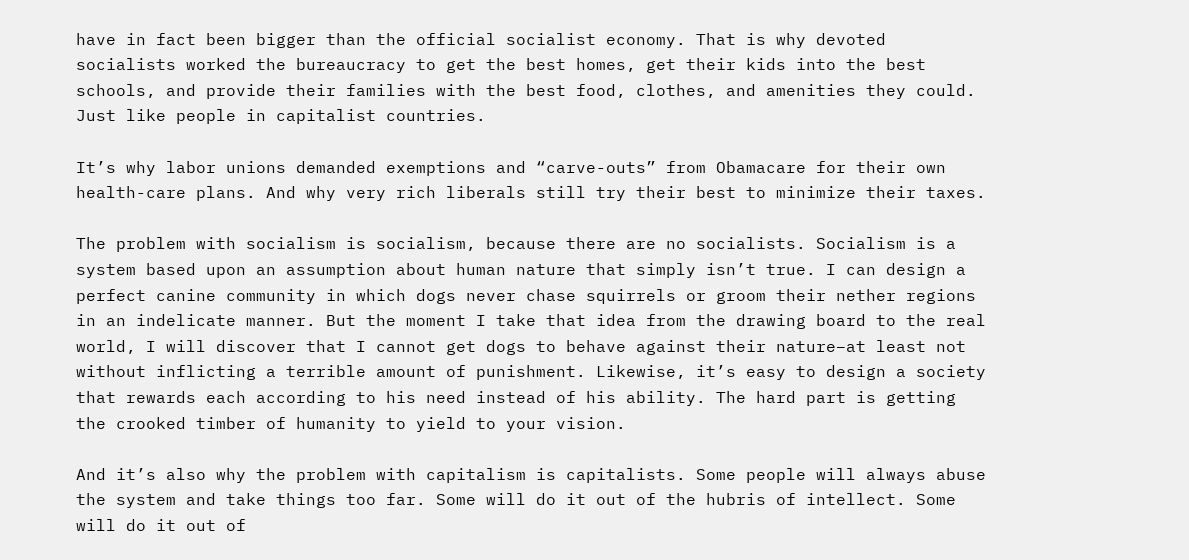have in fact been bigger than the official socialist economy. That is why devoted socialists worked the bureaucracy to get the best homes, get their kids into the best schools, and provide their families with the best food, clothes, and amenities they could. Just like people in capitalist countries.

It’s why labor unions demanded exemptions and “carve-outs” from Obamacare for their own health-care plans. And why very rich liberals still try their best to minimize their taxes.

The problem with socialism is socialism, because there are no socialists. Socialism is a system based upon an assumption about human nature that simply isn’t true. I can design a perfect canine community in which dogs never chase squirrels or groom their nether regions in an indelicate manner. But the moment I take that idea from the drawing board to the real world, I will discover that I cannot get dogs to behave against their nature–at least not without inflicting a terrible amount of punishment. Likewise, it’s easy to design a society that rewards each according to his need instead of his ability. The hard part is getting the crooked timber of humanity to yield to your vision.

And it’s also why the problem with capitalism is capitalists. Some people will always abuse the system and take things too far. Some will do it out of the hubris of intellect. Some will do it out of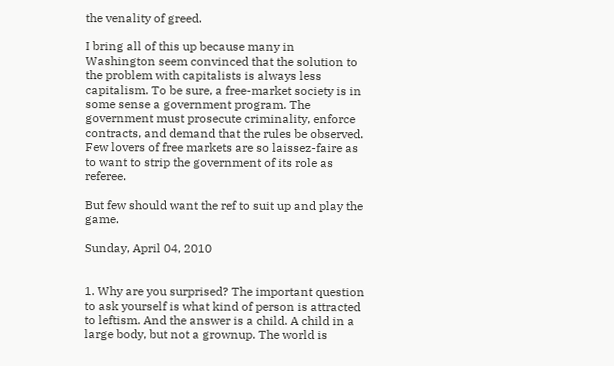the venality of greed.

I bring all of this up because many in Washington seem convinced that the solution to the problem with capitalists is always less capitalism. To be sure, a free-market society is in some sense a government program. The government must prosecute criminality, enforce contracts, and demand that the rules be observed. Few lovers of free markets are so laissez-faire as to want to strip the government of its role as referee.

But few should want the ref to suit up and play the game.

Sunday, April 04, 2010


1. Why are you surprised? The important question to ask yourself is what kind of person is attracted to leftism. And the answer is a child. A child in a large body, but not a grownup. The world is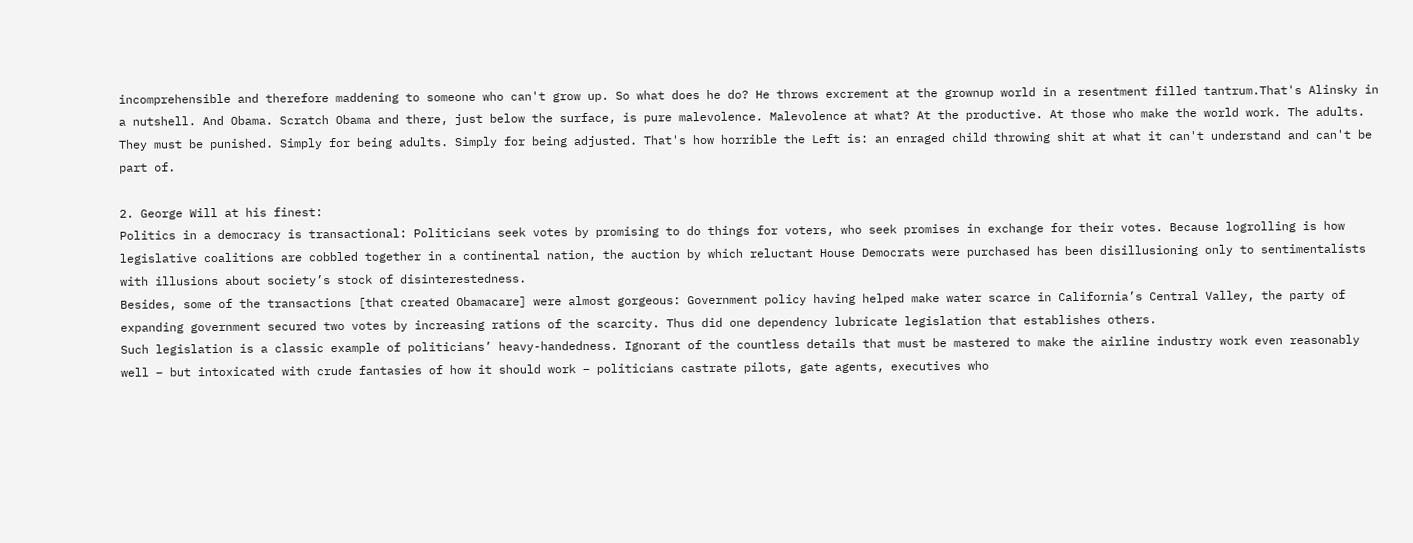incomprehensible and therefore maddening to someone who can't grow up. So what does he do? He throws excrement at the grownup world in a resentment filled tantrum.That's Alinsky in a nutshell. And Obama. Scratch Obama and there, just below the surface, is pure malevolence. Malevolence at what? At the productive. At those who make the world work. The adults. They must be punished. Simply for being adults. Simply for being adjusted. That's how horrible the Left is: an enraged child throwing shit at what it can't understand and can't be part of.

2. George Will at his finest:
Politics in a democracy is transactional: Politicians seek votes by promising to do things for voters, who seek promises in exchange for their votes. Because logrolling is how legislative coalitions are cobbled together in a continental nation, the auction by which reluctant House Democrats were purchased has been disillusioning only to sentimentalists with illusions about society’s stock of disinterestedness.
Besides, some of the transactions [that created Obamacare] were almost gorgeous: Government policy having helped make water scarce in California’s Central Valley, the party of expanding government secured two votes by increasing rations of the scarcity. Thus did one dependency lubricate legislation that establishes others.
Such legislation is a classic example of politicians’ heavy-handedness. Ignorant of the countless details that must be mastered to make the airline industry work even reasonably well – but intoxicated with crude fantasies of how it should work – politicians castrate pilots, gate agents, executives who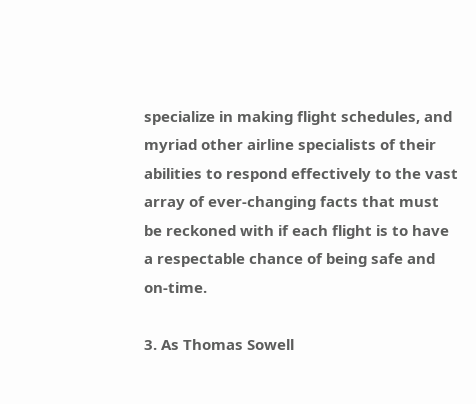specialize in making flight schedules, and myriad other airline specialists of their abilities to respond effectively to the vast array of ever-changing facts that must be reckoned with if each flight is to have a respectable chance of being safe and on-time.

3. As Thomas Sowell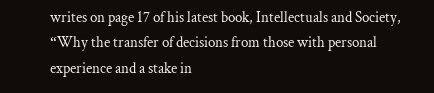writes on page 17 of his latest book, Intellectuals and Society, “Why the transfer of decisions from those with personal experience and a stake in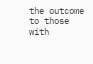the outcome to those with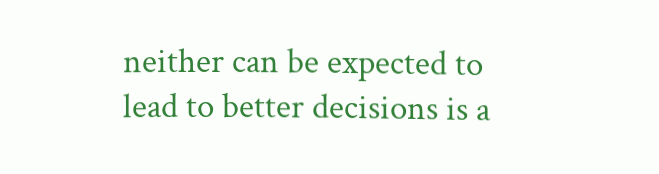neither can be expected to lead to better decisions is a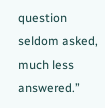question seldom asked, much less answered.”